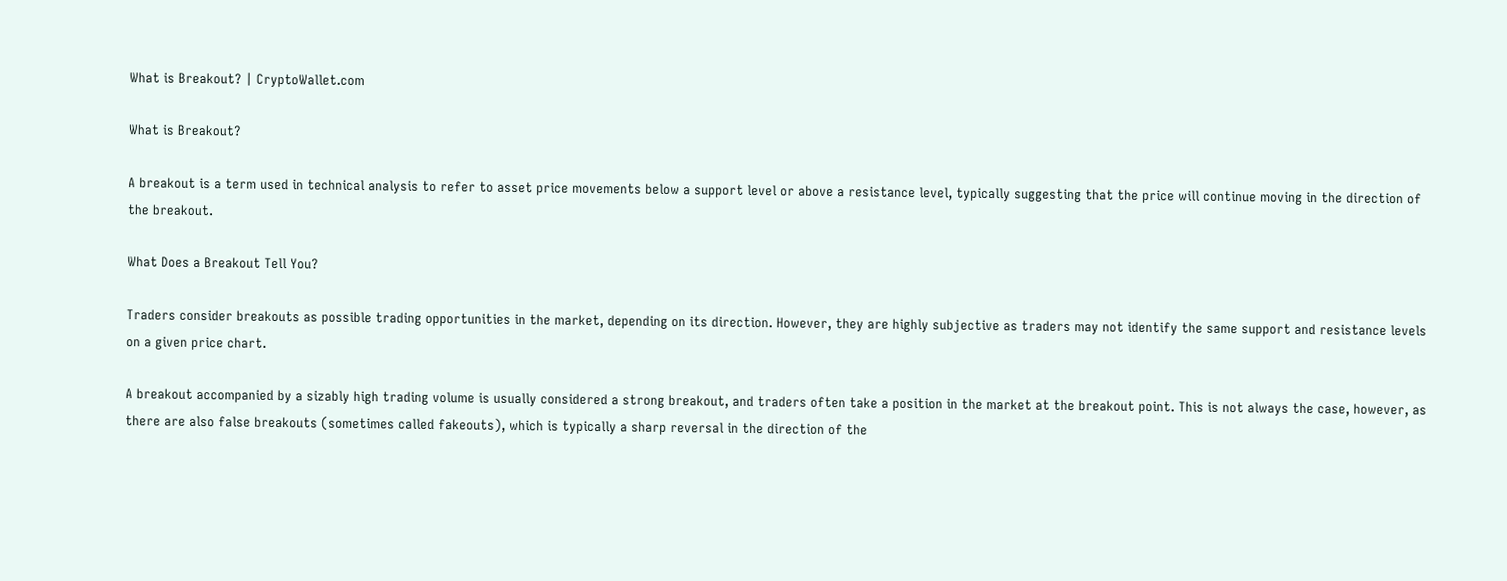What is Breakout? | CryptoWallet.com

What is Breakout?

A breakout is a term used in technical analysis to refer to asset price movements below a support level or above a resistance level, typically suggesting that the price will continue moving in the direction of the breakout.

What Does a Breakout Tell You?

Traders consider breakouts as possible trading opportunities in the market, depending on its direction. However, they are highly subjective as traders may not identify the same support and resistance levels on a given price chart.

A breakout accompanied by a sizably high trading volume is usually considered a strong breakout, and traders often take a position in the market at the breakout point. This is not always the case, however, as there are also false breakouts (sometimes called fakeouts), which is typically a sharp reversal in the direction of the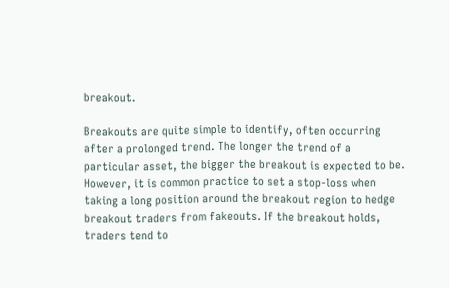breakout.

Breakouts are quite simple to identify, often occurring after a prolonged trend. The longer the trend of a particular asset, the bigger the breakout is expected to be. However, it is common practice to set a stop-loss when taking a long position around the breakout region to hedge breakout traders from fakeouts. If the breakout holds, traders tend to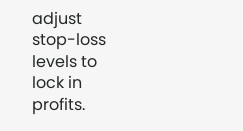adjust stop-loss levels to lock in profits.